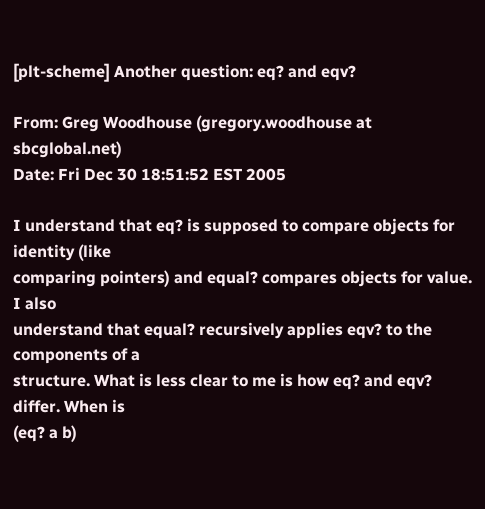[plt-scheme] Another question: eq? and eqv?

From: Greg Woodhouse (gregory.woodhouse at sbcglobal.net)
Date: Fri Dec 30 18:51:52 EST 2005

I understand that eq? is supposed to compare objects for identity (like
comparing pointers) and equal? compares objects for value. I also
understand that equal? recursively applies eqv? to the components of a
structure. What is less clear to me is how eq? and eqv? differ. When is
(eq? a b)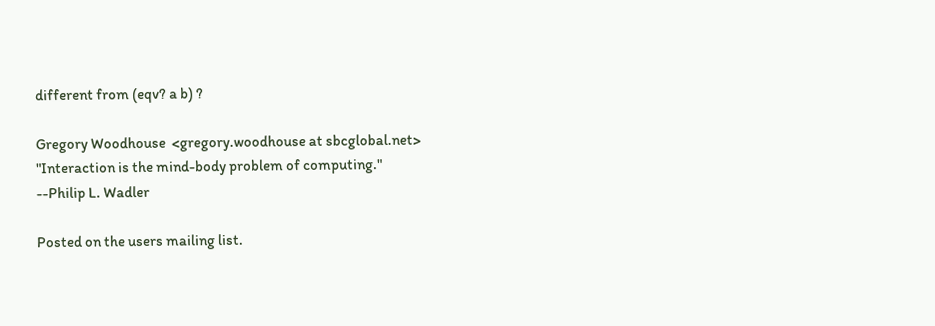different from (eqv? a b) ?

Gregory Woodhouse  <gregory.woodhouse at sbcglobal.net>
"Interaction is the mind-body problem of computing."
--Philip L. Wadler

Posted on the users mailing list.